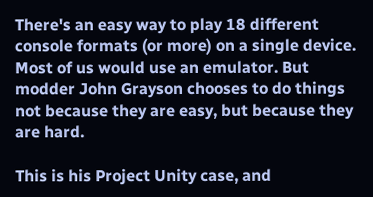There's an easy way to play 18 different console formats (or more) on a single device. Most of us would use an emulator. But modder John Grayson chooses to do things not because they are easy, but because they are hard.

This is his Project Unity case, and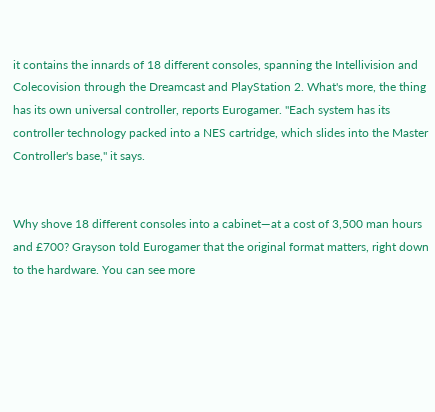it contains the innards of 18 different consoles, spanning the Intellivision and Colecovision through the Dreamcast and PlayStation 2. What's more, the thing has its own universal controller, reports Eurogamer. "Each system has its controller technology packed into a NES cartridge, which slides into the Master Controller's base," it says.


Why shove 18 different consoles into a cabinet—at a cost of 3,500 man hours and £700? Grayson told Eurogamer that the original format matters, right down to the hardware. You can see more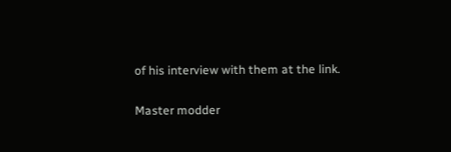of his interview with them at the link.

Master modder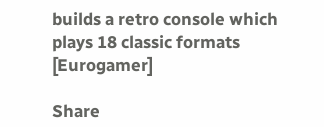builds a retro console which plays 18 classic formats [Eurogamer]

Share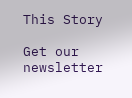This Story

Get our newsletter